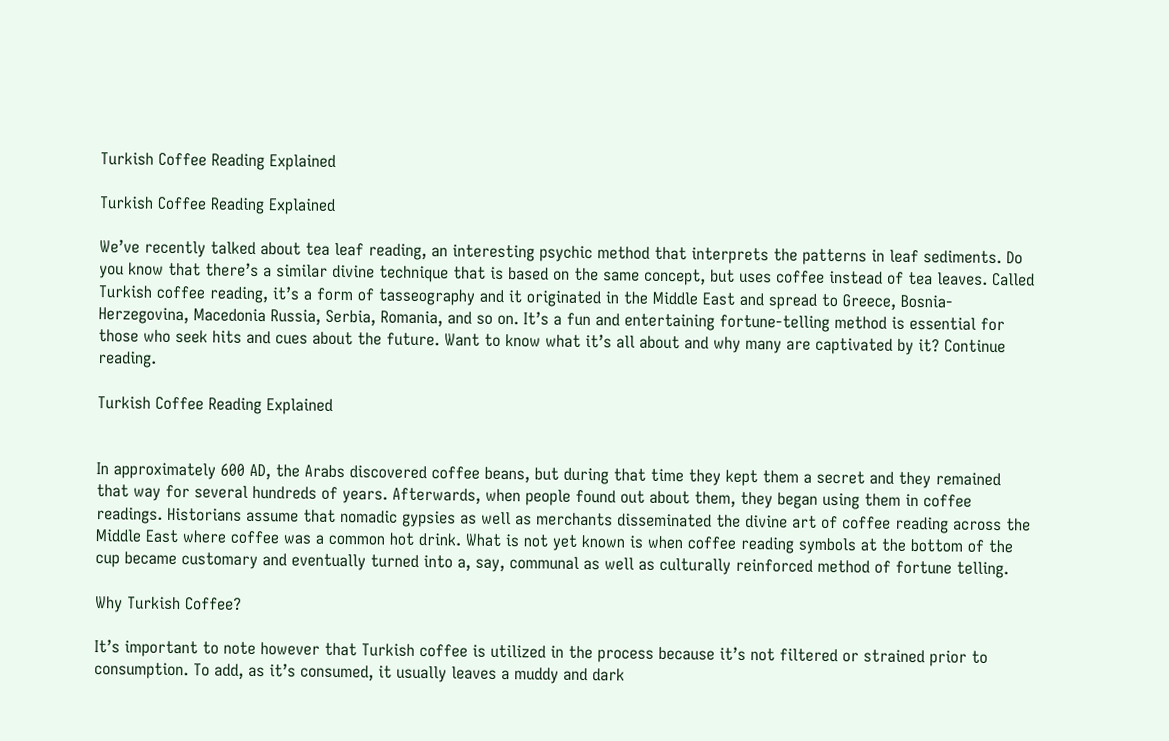Turkish Coffee Reading Explained

Turkish Coffee Reading Explained

We’ve recently talked about tea leaf reading, an interesting psychic method that interprets the patterns in leaf sediments. Do you know that there’s a similar divine technique that is based on the same concept, but uses coffee instead of tea leaves. Called Turkish coffee reading, it’s a form of tasseography and it originated in the Middle East and spread to Greece, Bosnia-Herzegovina, Macedonia Russia, Serbia, Romania, and so on. It’s a fun and entertaining fortune-telling method is essential for those who seek hits and cues about the future. Want to know what it’s all about and why many are captivated by it? Continue reading.

Turkish Coffee Reading Explained


In approximately 600 AD, the Arabs discovered coffee beans, but during that time they kept them a secret and they remained that way for several hundreds of years. Afterwards, when people found out about them, they began using them in coffee readings. Historians assume that nomadic gypsies as well as merchants disseminated the divine art of coffee reading across the Middle East where coffee was a common hot drink. What is not yet known is when coffee reading symbols at the bottom of the cup became customary and eventually turned into a, say, communal as well as culturally reinforced method of fortune telling.

Why Turkish Coffee?

It’s important to note however that Turkish coffee is utilized in the process because it’s not filtered or strained prior to consumption. To add, as it’s consumed, it usually leaves a muddy and dark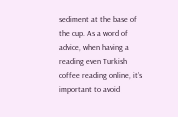sediment at the base of the cup. As a word of advice, when having a reading even Turkish coffee reading online, it’s important to avoid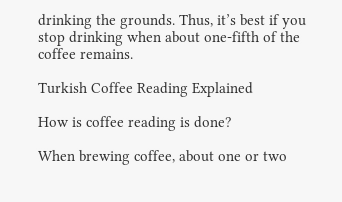drinking the grounds. Thus, it’s best if you stop drinking when about one-fifth of the coffee remains.

Turkish Coffee Reading Explained

How is coffee reading is done?

When brewing coffee, about one or two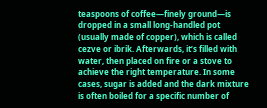teaspoons of coffee—finely ground—is dropped in a small long-handled pot (usually made of copper), which is called cezve or ibrik. Afterwards, it’s filled with water, then placed on fire or a stove to achieve the right temperature. In some cases, sugar is added and the dark mixture is often boiled for a specific number of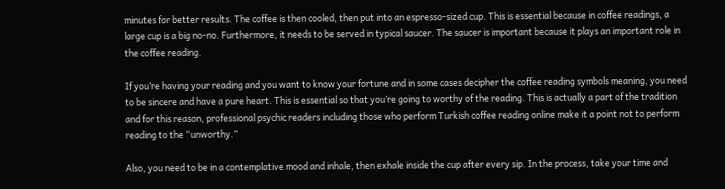minutes for better results. The coffee is then cooled, then put into an espresso-sized cup. This is essential because in coffee readings, a large cup is a big no-no. Furthermore, it needs to be served in typical saucer. The saucer is important because it plays an important role in the coffee reading.

If you’re having your reading and you want to know your fortune and in some cases decipher the coffee reading symbols meaning, you need to be sincere and have a pure heart. This is essential so that you’re going to worthy of the reading. This is actually a part of the tradition and for this reason, professional psychic readers including those who perform Turkish coffee reading online make it a point not to perform reading to the “unworthy.”

Also, you need to be in a contemplative mood and inhale, then exhale inside the cup after every sip. In the process, take your time and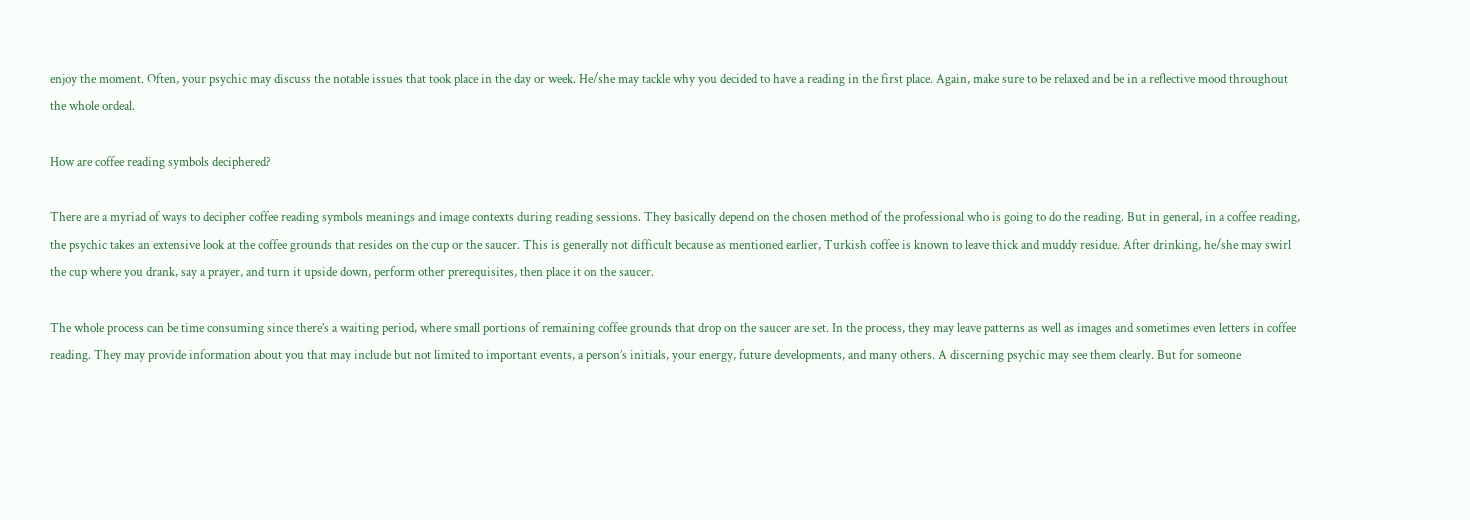enjoy the moment. Often, your psychic may discuss the notable issues that took place in the day or week. He/she may tackle why you decided to have a reading in the first place. Again, make sure to be relaxed and be in a reflective mood throughout the whole ordeal.

How are coffee reading symbols deciphered?

There are a myriad of ways to decipher coffee reading symbols meanings and image contexts during reading sessions. They basically depend on the chosen method of the professional who is going to do the reading. But in general, in a coffee reading, the psychic takes an extensive look at the coffee grounds that resides on the cup or the saucer. This is generally not difficult because as mentioned earlier, Turkish coffee is known to leave thick and muddy residue. After drinking, he/she may swirl the cup where you drank, say a prayer, and turn it upside down, perform other prerequisites, then place it on the saucer.

The whole process can be time consuming since there’s a waiting period, where small portions of remaining coffee grounds that drop on the saucer are set. In the process, they may leave patterns as well as images and sometimes even letters in coffee reading. They may provide information about you that may include but not limited to important events, a person’s initials, your energy, future developments, and many others. A discerning psychic may see them clearly. But for someone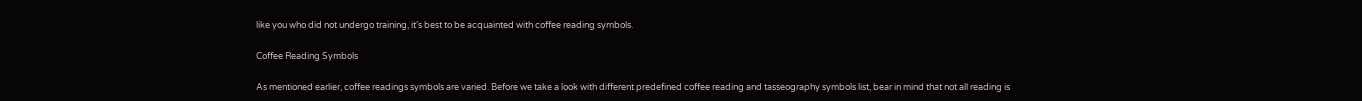like you who did not undergo training, it’s best to be acquainted with coffee reading symbols.

Coffee Reading Symbols

As mentioned earlier, coffee readings symbols are varied. Before we take a look with different predefined coffee reading and tasseography symbols list, bear in mind that not all reading is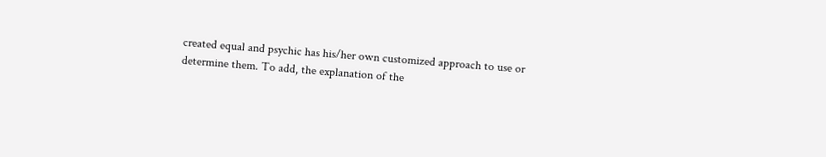created equal and psychic has his/her own customized approach to use or determine them. To add, the explanation of the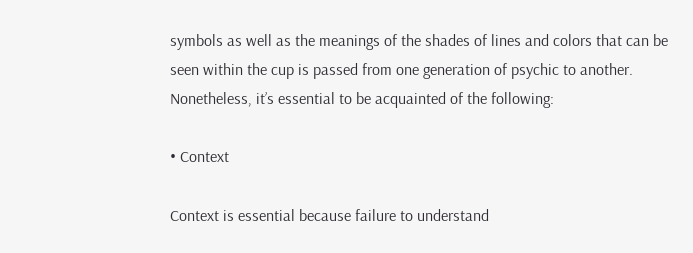symbols as well as the meanings of the shades of lines and colors that can be seen within the cup is passed from one generation of psychic to another. Nonetheless, it’s essential to be acquainted of the following:

• Context

Context is essential because failure to understand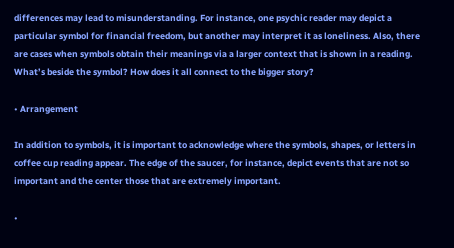differences may lead to misunderstanding. For instance, one psychic reader may depict a particular symbol for financial freedom, but another may interpret it as loneliness. Also, there are cases when symbols obtain their meanings via a larger context that is shown in a reading. What’s beside the symbol? How does it all connect to the bigger story?

• Arrangement

In addition to symbols, it is important to acknowledge where the symbols, shapes, or letters in coffee cup reading appear. The edge of the saucer, for instance, depict events that are not so important and the center those that are extremely important.

•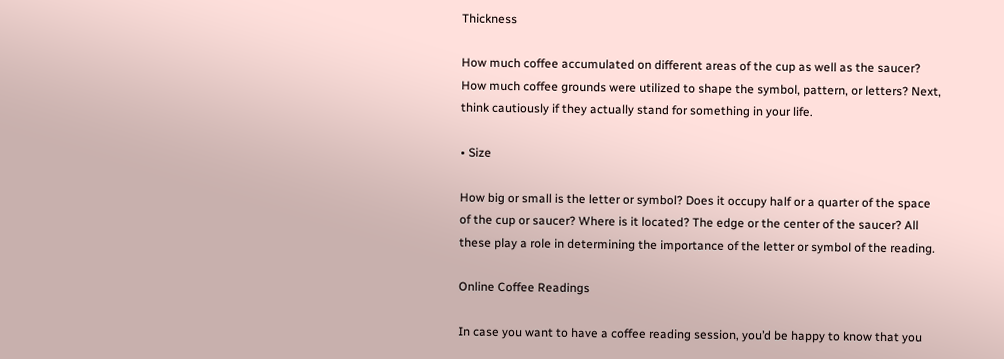Thickness

How much coffee accumulated on different areas of the cup as well as the saucer? How much coffee grounds were utilized to shape the symbol, pattern, or letters? Next, think cautiously if they actually stand for something in your life.

• Size

How big or small is the letter or symbol? Does it occupy half or a quarter of the space of the cup or saucer? Where is it located? The edge or the center of the saucer? All these play a role in determining the importance of the letter or symbol of the reading.

Online Coffee Readings

In case you want to have a coffee reading session, you’d be happy to know that you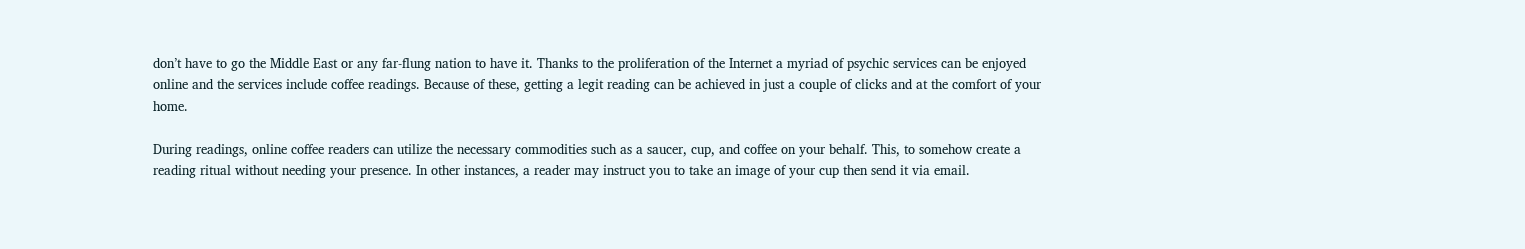don’t have to go the Middle East or any far-flung nation to have it. Thanks to the proliferation of the Internet a myriad of psychic services can be enjoyed online and the services include coffee readings. Because of these, getting a legit reading can be achieved in just a couple of clicks and at the comfort of your home.

During readings, online coffee readers can utilize the necessary commodities such as a saucer, cup, and coffee on your behalf. This, to somehow create a reading ritual without needing your presence. In other instances, a reader may instruct you to take an image of your cup then send it via email.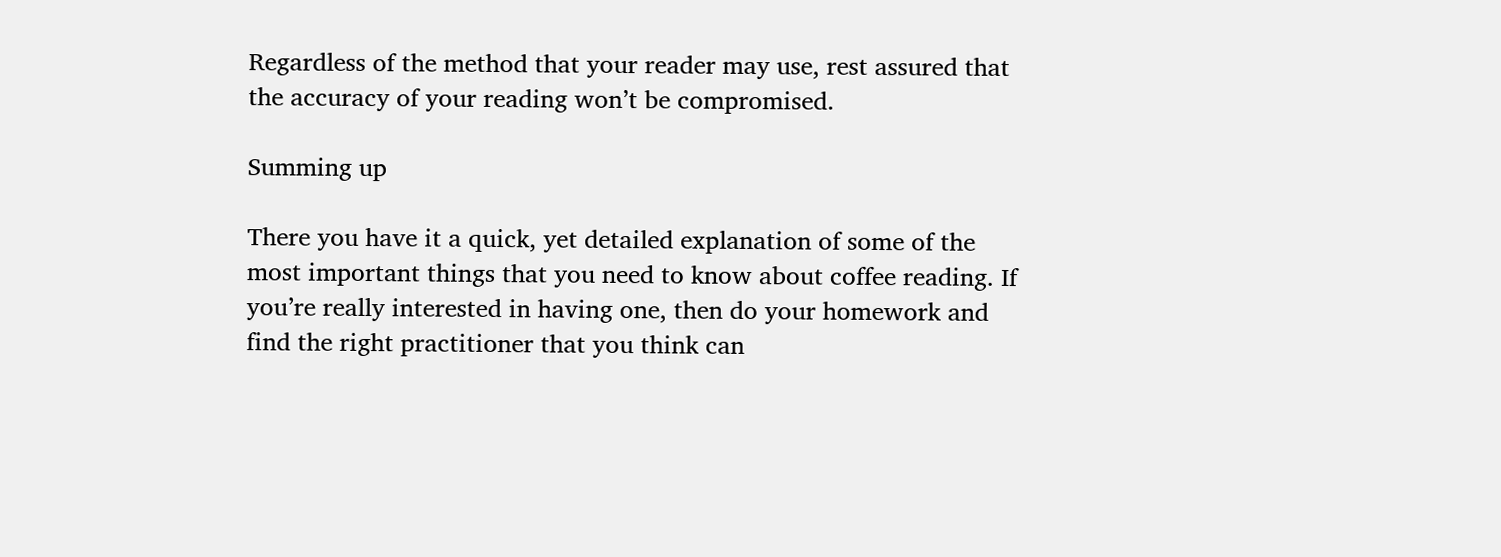Regardless of the method that your reader may use, rest assured that the accuracy of your reading won’t be compromised.

Summing up

There you have it a quick, yet detailed explanation of some of the most important things that you need to know about coffee reading. If you’re really interested in having one, then do your homework and find the right practitioner that you think can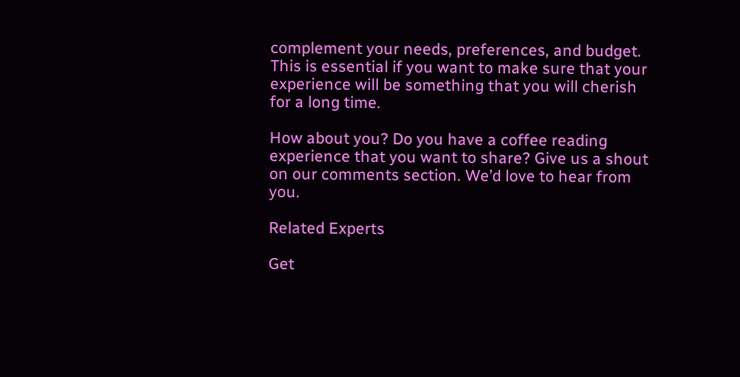complement your needs, preferences, and budget. This is essential if you want to make sure that your experience will be something that you will cherish for a long time.

How about you? Do you have a coffee reading experience that you want to share? Give us a shout on our comments section. We’d love to hear from you.

Related Experts

Get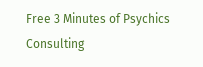Free 3 Minutes of Psychics Consulting